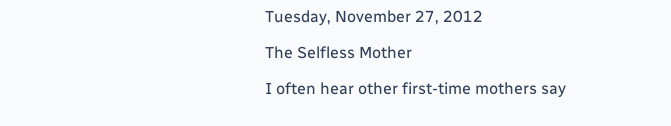Tuesday, November 27, 2012

The Selfless Mother

I often hear other first-time mothers say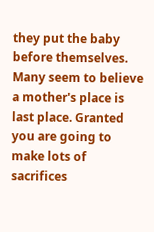they put the baby before themselves. Many seem to believe a mother's place is last place. Granted you are going to make lots of sacrifices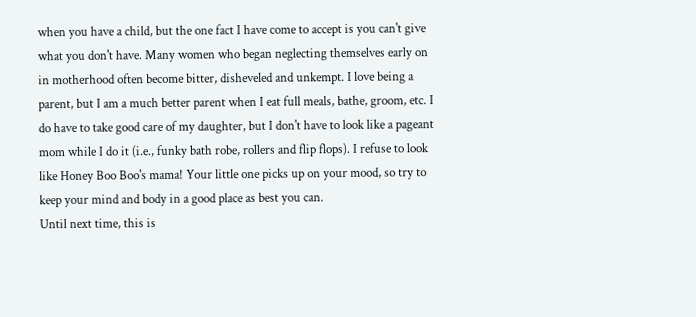when you have a child, but the one fact I have come to accept is you can't give what you don't have. Many women who began neglecting themselves early on in motherhood often become bitter, disheveled and unkempt. I love being a parent, but I am a much better parent when I eat full meals, bathe, groom, etc. I do have to take good care of my daughter, but I don't have to look like a pageant mom while I do it (i.e., funky bath robe, rollers and flip flops). I refuse to look like Honey Boo Boo's mama! Your little one picks up on your mood, so try to keep your mind and body in a good place as best you can.
Until next time, this is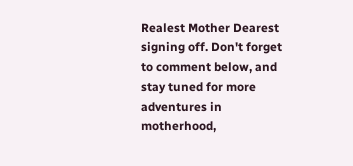Realest Mother Dearest signing off. Don't forget to comment below, and stay tuned for more adventures in motherhood,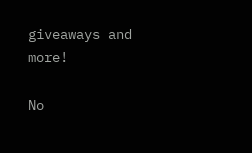giveaways and more!

No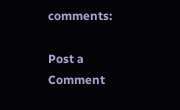comments:

Post a Comment